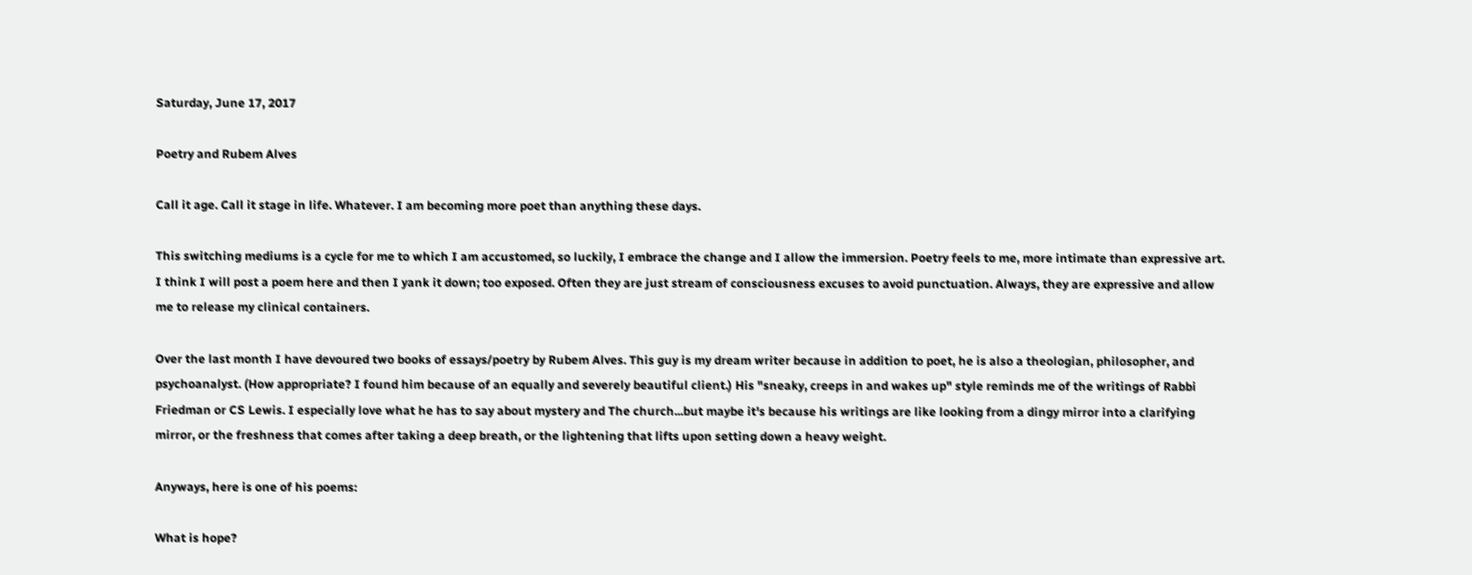Saturday, June 17, 2017

Poetry and Rubem Alves

Call it age. Call it stage in life. Whatever. I am becoming more poet than anything these days.

This switching mediums is a cycle for me to which I am accustomed, so luckily, I embrace the change and I allow the immersion. Poetry feels to me, more intimate than expressive art. I think I will post a poem here and then I yank it down; too exposed. Often they are just stream of consciousness excuses to avoid punctuation. Always, they are expressive and allow me to release my clinical containers.

Over the last month I have devoured two books of essays/poetry by Rubem Alves. This guy is my dream writer because in addition to poet, he is also a theologian, philosopher, and psychoanalyst. (How appropriate? I found him because of an equally and severely beautiful client.) His "sneaky, creeps in and wakes up" style reminds me of the writings of Rabbi Friedman or CS Lewis. I especially love what he has to say about mystery and The church...but maybe it's because his writings are like looking from a dingy mirror into a clarifying mirror, or the freshness that comes after taking a deep breath, or the lightening that lifts upon setting down a heavy weight.

Anyways, here is one of his poems:

What is hope?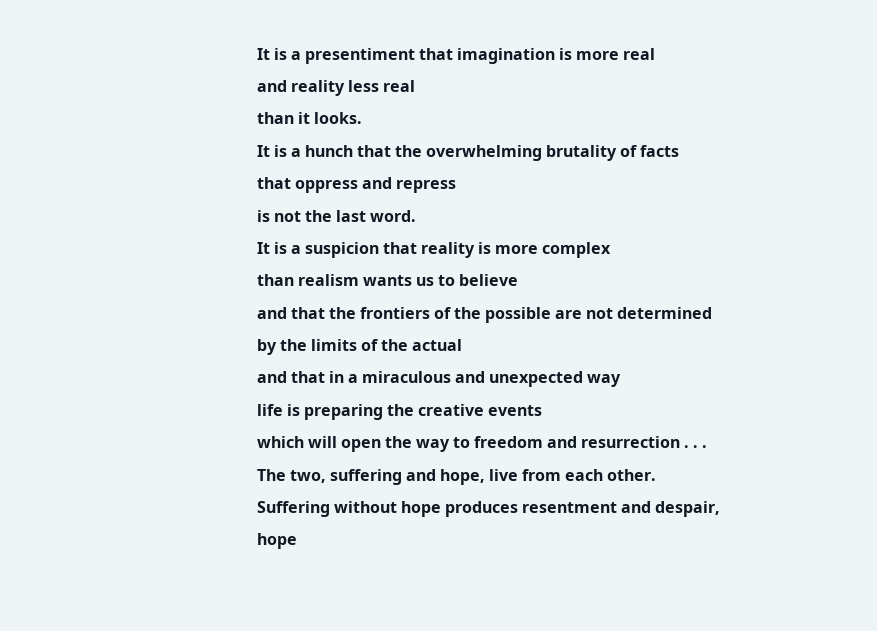It is a presentiment that imagination is more real
and reality less real
than it looks.
It is a hunch that the overwhelming brutality of facts
that oppress and repress
is not the last word.
It is a suspicion that reality is more complex
than realism wants us to believe
and that the frontiers of the possible are not determined
by the limits of the actual
and that in a miraculous and unexpected way
life is preparing the creative events
which will open the way to freedom and resurrection . . .
The two, suffering and hope, live from each other.
Suffering without hope produces resentment and despair,
hope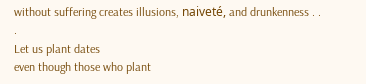without suffering creates illusions, naiveté, and drunkenness . . .
Let us plant dates
even though those who plant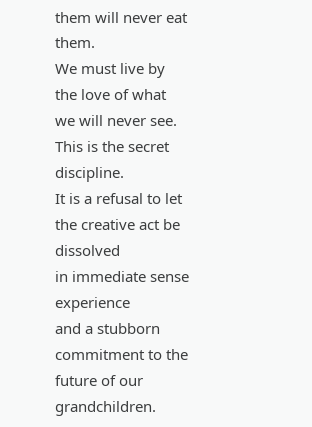them will never eat them.
We must live by the love of what we will never see.
This is the secret discipline.
It is a refusal to let the creative act be dissolved
in immediate sense experience
and a stubborn commitment to the future of our grandchildren.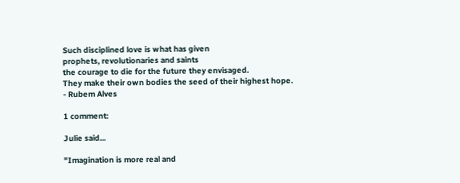Such disciplined love is what has given
prophets, revolutionaries and saints
the courage to die for the future they envisaged.
They make their own bodies the seed of their highest hope.
- Rubem Alves

1 comment:

Julie said...

"Imagination is more real and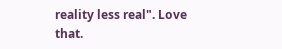reality less real". Love that.